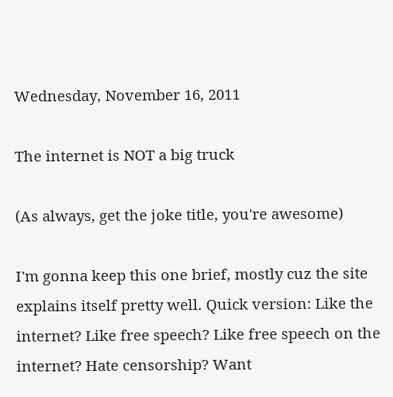Wednesday, November 16, 2011

The internet is NOT a big truck

(As always, get the joke title, you're awesome)

I'm gonna keep this one brief, mostly cuz the site explains itself pretty well. Quick version: Like the internet? Like free speech? Like free speech on the internet? Hate censorship? Want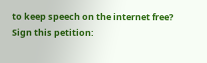to keep speech on the internet free? Sign this petition: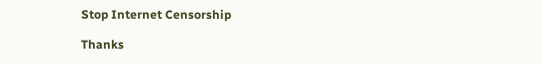Stop Internet Censorship

Thanks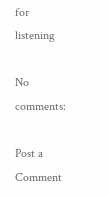for listening

No comments:

Post a Comment